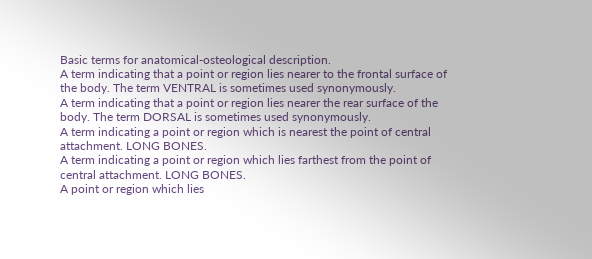Basic terms for anatomical-osteological description.
A term indicating that a point or region lies nearer to the frontal surface of the body. The term VENTRAL is sometimes used synonymously.
A term indicating that a point or region lies nearer the rear surface of the body. The term DORSAL is sometimes used synonymously.
A term indicating a point or region which is nearest the point of central attachment. LONG BONES.
A term indicating a point or region which lies farthest from the point of central attachment. LONG BONES.
A point or region which lies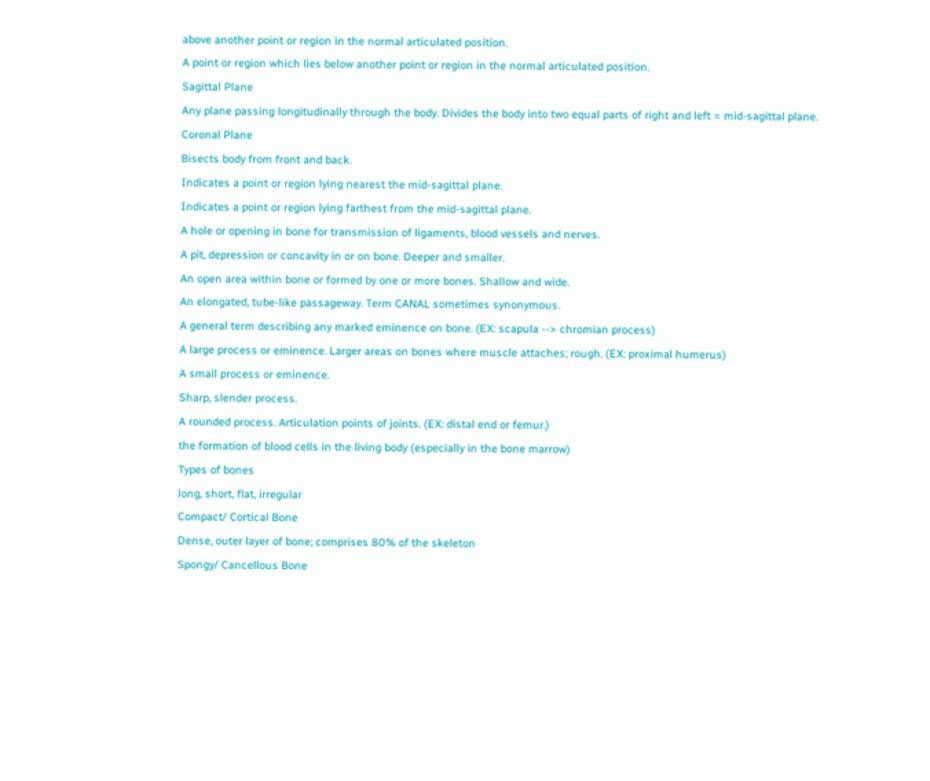above another point or region in the normal articulated position.
A point or region which lies below another point or region in the normal articulated position.
Sagittal Plane
Any plane passing longitudinally through the body. Divides the body into two equal parts of right and left = mid-sagittal plane.
Coronal Plane
Bisects body from front and back.
Indicates a point or region lying nearest the mid-sagittal plane.
Indicates a point or region lying farthest from the mid-sagittal plane.
A hole or opening in bone for transmission of ligaments, blood vessels and nerves.
A pit, depression or concavity in or on bone. Deeper and smaller.
An open area within bone or formed by one or more bones. Shallow and wide.
An elongated, tube-like passageway. Term CANAL sometimes synonymous.
A general term describing any marked eminence on bone. (EX: scapula --> chromian process)
A large process or eminence. Larger areas on bones where muscle attaches; rough. (EX: proximal humerus)
A small process or eminence.
Sharp, slender process.
A rounded process. Articulation points of joints. (EX: distal end or femur.)
the formation of blood cells in the living body (especially in the bone marrow)
Types of bones
long, short, flat, irregular
Compact/ Cortical Bone
Dense, outer layer of bone; comprises 80% of the skeleton
Spongy/ Cancellous Bone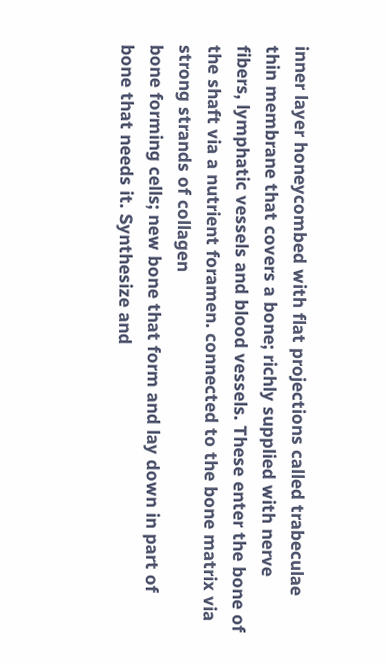inner layer honeycombed with flat projections called trabeculae
thin membrane that covers a bone; richly supplied with nerve fibers, lymphatic vessels and blood vessels. These enter the bone of the shaft via a nutrient foramen. connected to the bone matrix via strong strands of collagen
bone forming cells; new bone that form and lay down in part of bone that needs it. Synthesize and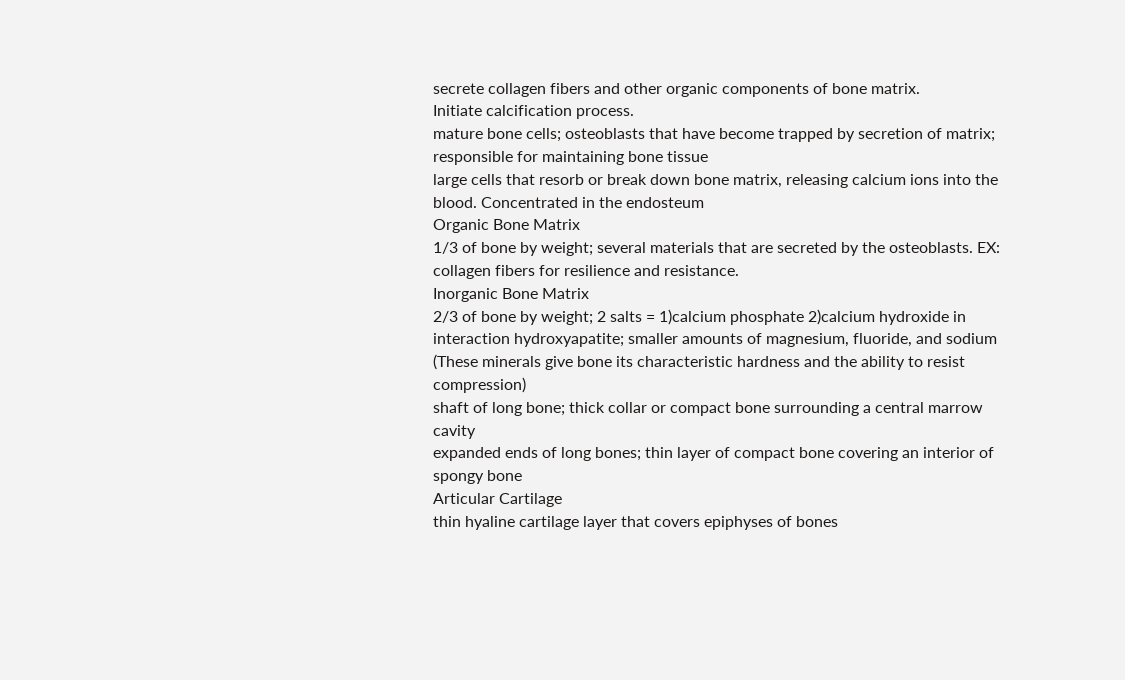secrete collagen fibers and other organic components of bone matrix.
Initiate calcification process.
mature bone cells; osteoblasts that have become trapped by secretion of matrix; responsible for maintaining bone tissue
large cells that resorb or break down bone matrix, releasing calcium ions into the blood. Concentrated in the endosteum
Organic Bone Matrix
1/3 of bone by weight; several materials that are secreted by the osteoblasts. EX: collagen fibers for resilience and resistance.
Inorganic Bone Matrix
2/3 of bone by weight; 2 salts = 1)calcium phosphate 2)calcium hydroxide in interaction hydroxyapatite; smaller amounts of magnesium, fluoride, and sodium (These minerals give bone its characteristic hardness and the ability to resist compression)
shaft of long bone; thick collar or compact bone surrounding a central marrow cavity
expanded ends of long bones; thin layer of compact bone covering an interior of spongy bone
Articular Cartilage
thin hyaline cartilage layer that covers epiphyses of bones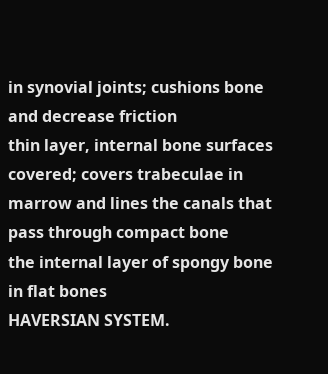in synovial joints; cushions bone and decrease friction
thin layer, internal bone surfaces covered; covers trabeculae in marrow and lines the canals that pass through compact bone
the internal layer of spongy bone in flat bones
HAVERSIAN SYSTEM.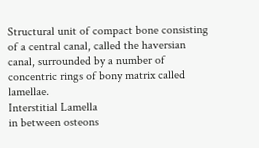Structural unit of compact bone consisting of a central canal, called the haversian canal, surrounded by a number of concentric rings of bony matrix called lamellae.
Interstitial Lamella
in between osteons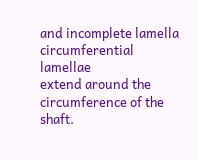and incomplete lamella
circumferential lamellae
extend around the circumference of the shaft.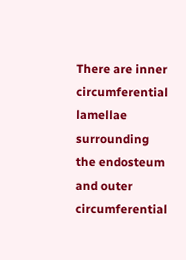There are inner circumferential lamellae surrounding the endosteum and outer circumferential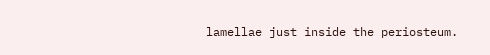lamellae just inside the periosteum.